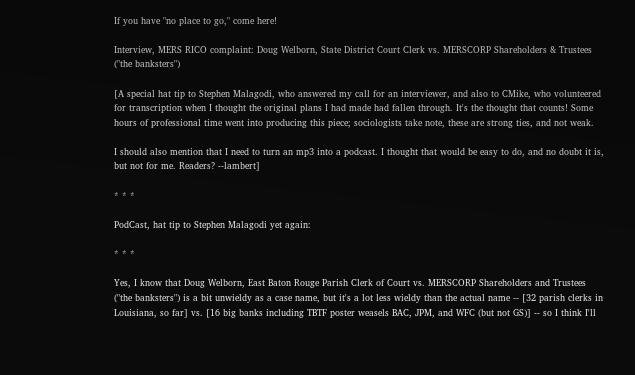If you have "no place to go," come here!

Interview, MERS RICO complaint: Doug Welborn, State District Court Clerk vs. MERSCORP Shareholders & Trustees ("the banksters")

[A special hat tip to Stephen Malagodi, who answered my call for an interviewer, and also to CMike, who volunteered for transcription when I thought the original plans I had made had fallen through. It's the thought that counts! Some hours of professional time went into producing this piece; sociologists take note, these are strong ties, and not weak.

I should also mention that I need to turn an mp3 into a podcast. I thought that would be easy to do, and no doubt it is, but not for me. Readers? --lambert]

* * *

PodCast, hat tip to Stephen Malagodi yet again:

* * *

Yes, I know that Doug Welborn, East Baton Rouge Parish Clerk of Court vs. MERSCORP Shareholders and Trustees ("the banksters") is a bit unwieldy as a case name, but it's a lot less wieldy than the actual name -- [32 parish clerks in Louisiana, so far] vs. [16 big banks including TBTF poster weasels BAC, JPM, and WFC (but not GS)] -- so I think I'll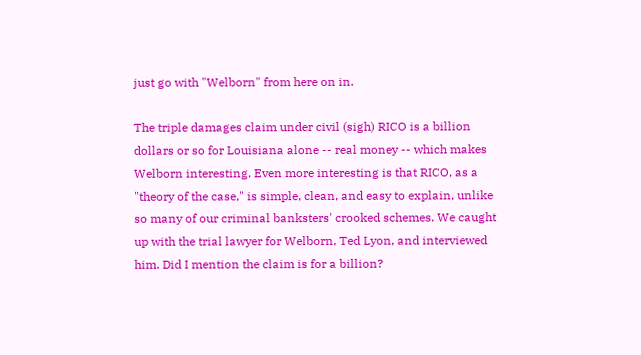just go with "Welborn" from here on in.

The triple damages claim under civil (sigh) RICO is a billion dollars or so for Louisiana alone -- real money -- which makes Welborn interesting. Even more interesting is that RICO, as a "theory of the case," is simple, clean, and easy to explain, unlike so many of our criminal banksters' crooked schemes. We caught up with the trial lawyer for Welborn, Ted Lyon, and interviewed him. Did I mention the claim is for a billion?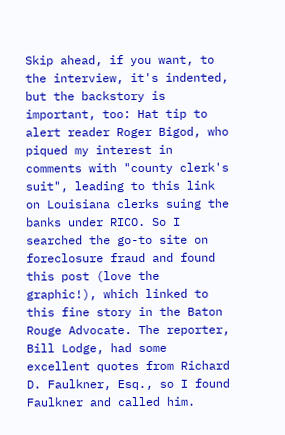Skip ahead, if you want, to the interview, it's indented, but the backstory is important, too: Hat tip to alert reader Roger Bigod, who piqued my interest in comments with "county clerk's suit", leading to this link on Louisiana clerks suing the banks under RICO. So I searched the go-to site on foreclosure fraud and found this post (love the graphic!), which linked to this fine story in the Baton Rouge Advocate. The reporter, Bill Lodge, had some excellent quotes from Richard D. Faulkner, Esq., so I found Faulkner and called him.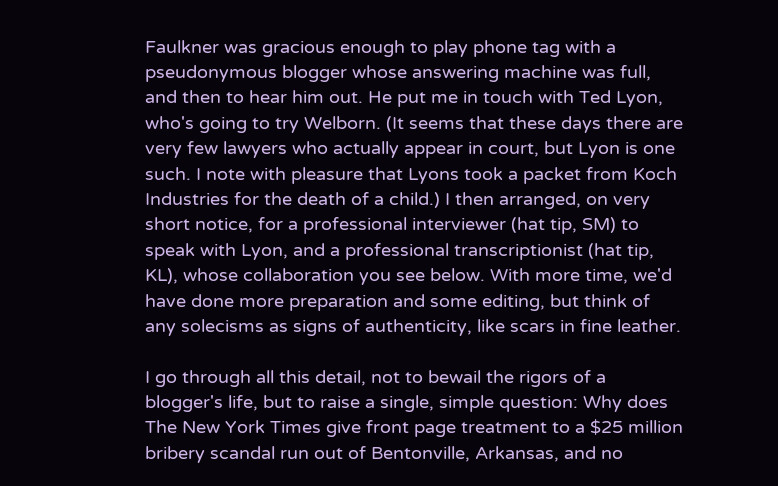Faulkner was gracious enough to play phone tag with a pseudonymous blogger whose answering machine was full, and then to hear him out. He put me in touch with Ted Lyon, who's going to try Welborn. (It seems that these days there are very few lawyers who actually appear in court, but Lyon is one such. I note with pleasure that Lyons took a packet from Koch Industries for the death of a child.) I then arranged, on very short notice, for a professional interviewer (hat tip, SM) to speak with Lyon, and a professional transcriptionist (hat tip, KL), whose collaboration you see below. With more time, we'd have done more preparation and some editing, but think of any solecisms as signs of authenticity, like scars in fine leather.

I go through all this detail, not to bewail the rigors of a blogger's life, but to raise a single, simple question: Why does The New York Times give front page treatment to a $25 million bribery scandal run out of Bentonville, Arkansas, and no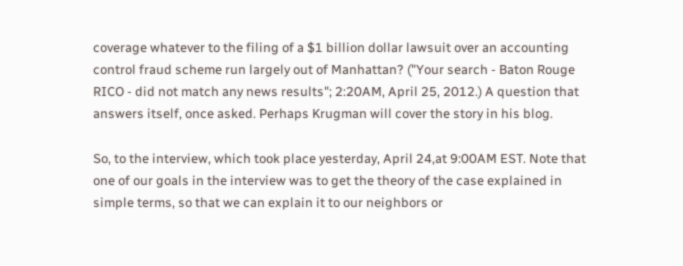coverage whatever to the filing of a $1 billion dollar lawsuit over an accounting control fraud scheme run largely out of Manhattan? ("Your search - Baton Rouge RICO - did not match any news results"; 2:20AM, April 25, 2012.) A question that answers itself, once asked. Perhaps Krugman will cover the story in his blog.

So, to the interview, which took place yesterday, April 24,at 9:00AM EST. Note that one of our goals in the interview was to get the theory of the case explained in simple terms, so that we can explain it to our neighbors or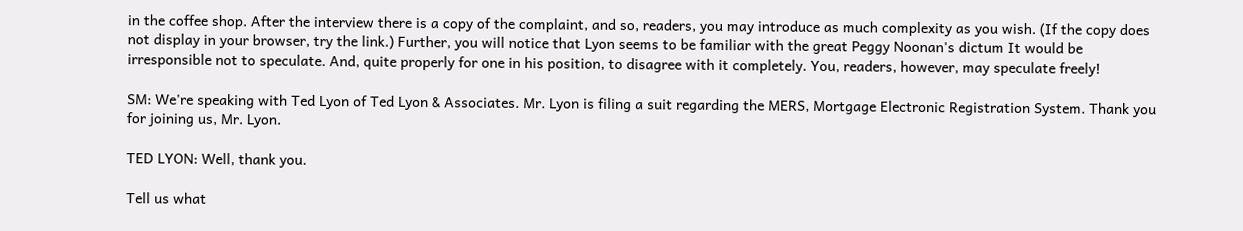in the coffee shop. After the interview there is a copy of the complaint, and so, readers, you may introduce as much complexity as you wish. (If the copy does not display in your browser, try the link.) Further, you will notice that Lyon seems to be familiar with the great Peggy Noonan's dictum It would be irresponsible not to speculate. And, quite properly for one in his position, to disagree with it completely. You, readers, however, may speculate freely!

SM: We're speaking with Ted Lyon of Ted Lyon & Associates. Mr. Lyon is filing a suit regarding the MERS, Mortgage Electronic Registration System. Thank you for joining us, Mr. Lyon.

TED LYON: Well, thank you.

Tell us what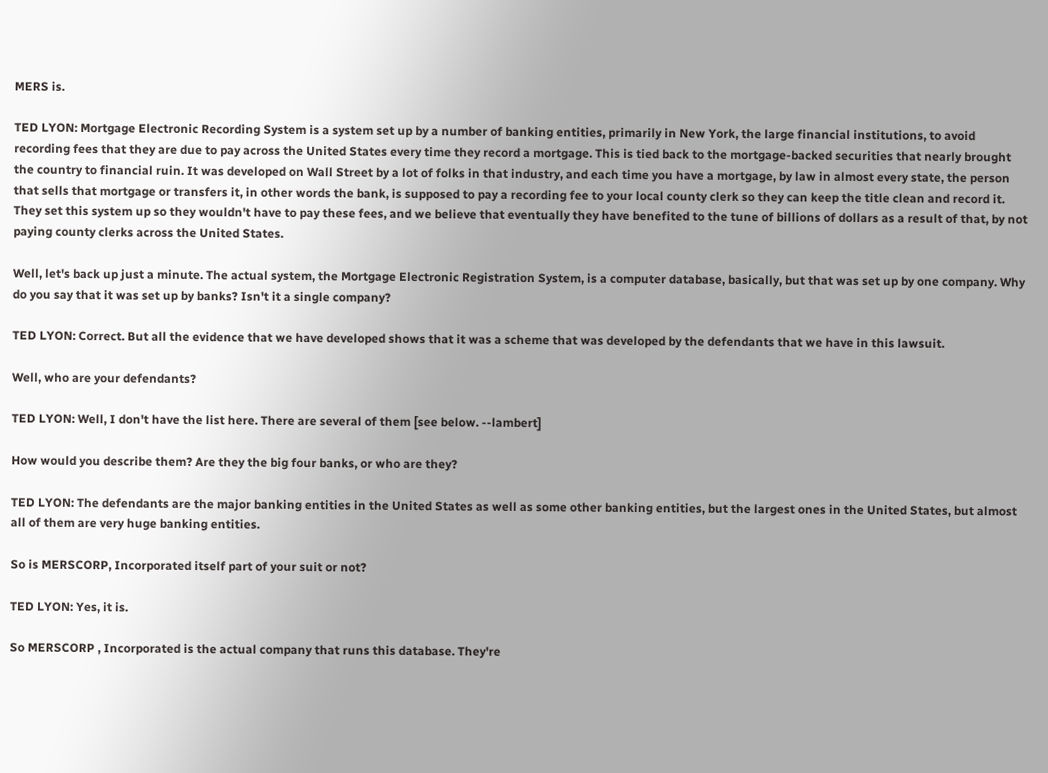MERS is.

TED LYON: Mortgage Electronic Recording System is a system set up by a number of banking entities, primarily in New York, the large financial institutions, to avoid recording fees that they are due to pay across the United States every time they record a mortgage. This is tied back to the mortgage-backed securities that nearly brought the country to financial ruin. It was developed on Wall Street by a lot of folks in that industry, and each time you have a mortgage, by law in almost every state, the person that sells that mortgage or transfers it, in other words the bank, is supposed to pay a recording fee to your local county clerk so they can keep the title clean and record it. They set this system up so they wouldn't have to pay these fees, and we believe that eventually they have benefited to the tune of billions of dollars as a result of that, by not paying county clerks across the United States.

Well, let's back up just a minute. The actual system, the Mortgage Electronic Registration System, is a computer database, basically, but that was set up by one company. Why do you say that it was set up by banks? Isn't it a single company?

TED LYON: Correct. But all the evidence that we have developed shows that it was a scheme that was developed by the defendants that we have in this lawsuit.

Well, who are your defendants?

TED LYON: Well, I don't have the list here. There are several of them [see below. --lambert]

How would you describe them? Are they the big four banks, or who are they?

TED LYON: The defendants are the major banking entities in the United States as well as some other banking entities, but the largest ones in the United States, but almost all of them are very huge banking entities.

So is MERSCORP, Incorporated itself part of your suit or not?

TED LYON: Yes, it is.

So MERSCORP , Incorporated is the actual company that runs this database. They're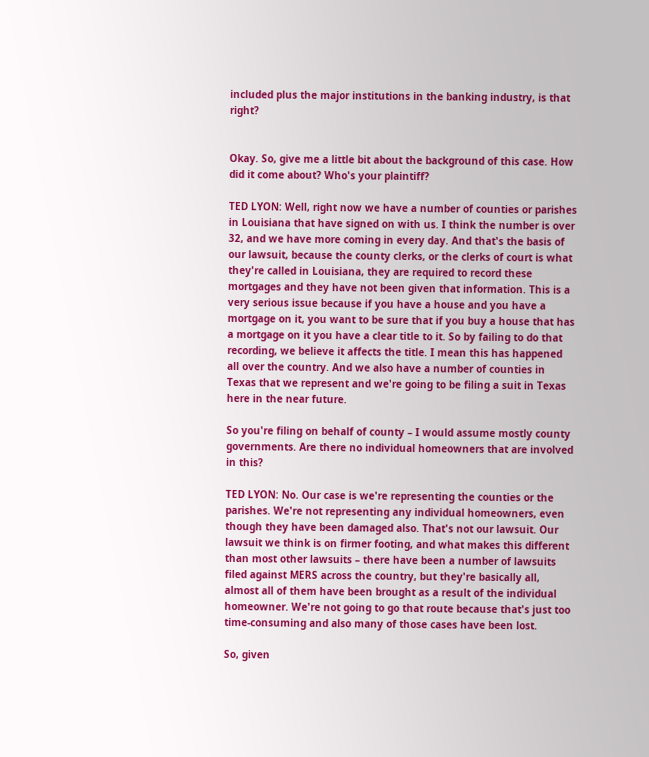included plus the major institutions in the banking industry, is that right?


Okay. So, give me a little bit about the background of this case. How did it come about? Who's your plaintiff?

TED LYON: Well, right now we have a number of counties or parishes in Louisiana that have signed on with us. I think the number is over 32, and we have more coming in every day. And that's the basis of our lawsuit, because the county clerks, or the clerks of court is what they're called in Louisiana, they are required to record these mortgages and they have not been given that information. This is a very serious issue because if you have a house and you have a mortgage on it, you want to be sure that if you buy a house that has a mortgage on it you have a clear title to it. So by failing to do that recording, we believe it affects the title. I mean this has happened all over the country. And we also have a number of counties in Texas that we represent and we're going to be filing a suit in Texas here in the near future.

So you're filing on behalf of county – I would assume mostly county governments. Are there no individual homeowners that are involved in this?

TED LYON: No. Our case is we're representing the counties or the parishes. We're not representing any individual homeowners, even though they have been damaged also. That's not our lawsuit. Our lawsuit we think is on firmer footing, and what makes this different than most other lawsuits – there have been a number of lawsuits filed against MERS across the country, but they're basically all, almost all of them have been brought as a result of the individual homeowner. We're not going to go that route because that's just too time-consuming and also many of those cases have been lost.

So, given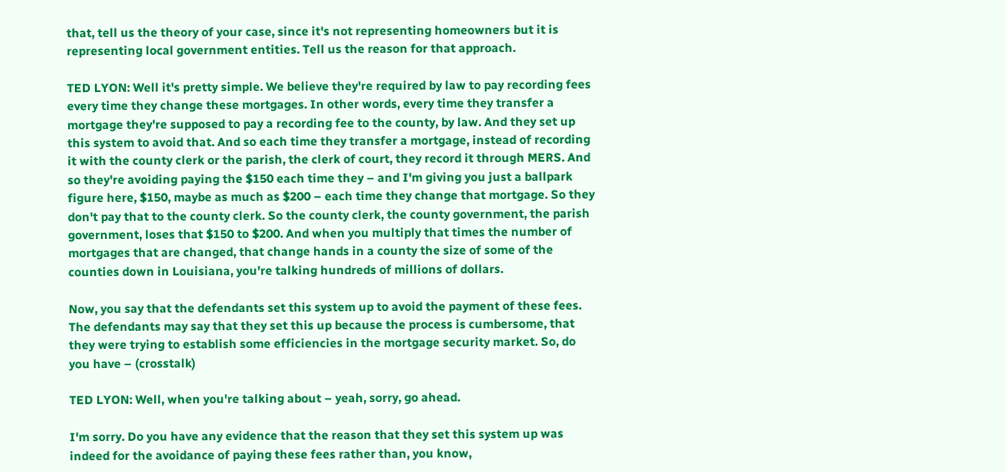that, tell us the theory of your case, since it's not representing homeowners but it is representing local government entities. Tell us the reason for that approach.

TED LYON: Well it's pretty simple. We believe they're required by law to pay recording fees every time they change these mortgages. In other words, every time they transfer a mortgage they're supposed to pay a recording fee to the county, by law. And they set up this system to avoid that. And so each time they transfer a mortgage, instead of recording it with the county clerk or the parish, the clerk of court, they record it through MERS. And so they're avoiding paying the $150 each time they – and I'm giving you just a ballpark figure here, $150, maybe as much as $200 – each time they change that mortgage. So they don't pay that to the county clerk. So the county clerk, the county government, the parish government, loses that $150 to $200. And when you multiply that times the number of mortgages that are changed, that change hands in a county the size of some of the counties down in Louisiana, you're talking hundreds of millions of dollars.

Now, you say that the defendants set this system up to avoid the payment of these fees. The defendants may say that they set this up because the process is cumbersome, that they were trying to establish some efficiencies in the mortgage security market. So, do you have – (crosstalk)

TED LYON: Well, when you're talking about – yeah, sorry, go ahead.

I'm sorry. Do you have any evidence that the reason that they set this system up was indeed for the avoidance of paying these fees rather than, you know,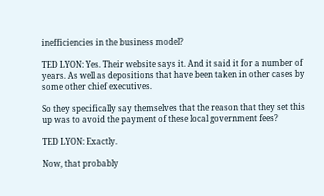inefficiencies in the business model?

TED LYON: Yes. Their website says it. And it said it for a number of years. As well as depositions that have been taken in other cases by some other chief executives.

So they specifically say themselves that the reason that they set this up was to avoid the payment of these local government fees?

TED LYON: Exactly.

Now, that probably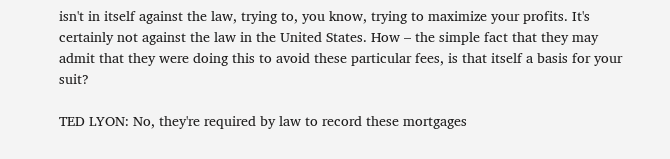isn't in itself against the law, trying to, you know, trying to maximize your profits. It's certainly not against the law in the United States. How – the simple fact that they may admit that they were doing this to avoid these particular fees, is that itself a basis for your suit?

TED LYON: No, they're required by law to record these mortgages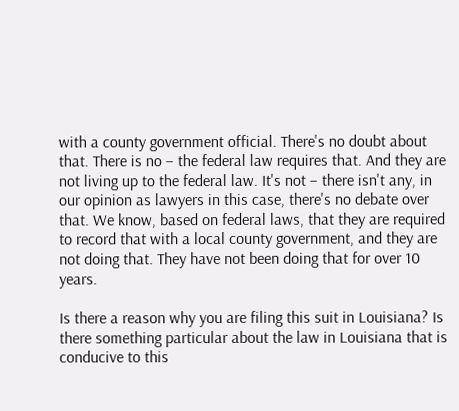with a county government official. There's no doubt about that. There is no – the federal law requires that. And they are not living up to the federal law. It's not – there isn't any, in our opinion as lawyers in this case, there's no debate over that. We know, based on federal laws, that they are required to record that with a local county government, and they are not doing that. They have not been doing that for over 10 years.

Is there a reason why you are filing this suit in Louisiana? Is there something particular about the law in Louisiana that is conducive to this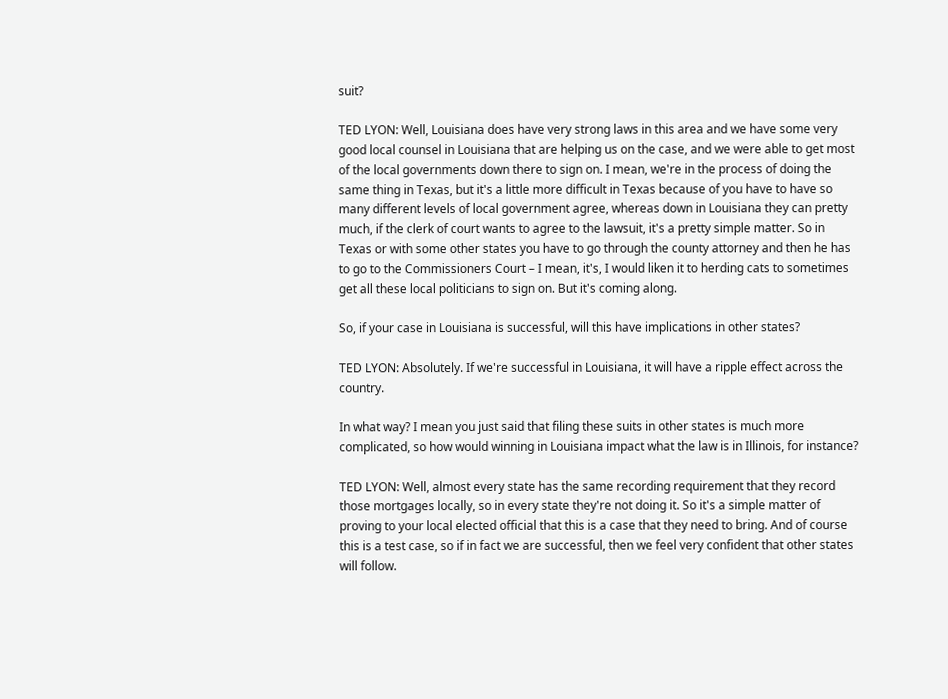suit?

TED LYON: Well, Louisiana does have very strong laws in this area and we have some very good local counsel in Louisiana that are helping us on the case, and we were able to get most of the local governments down there to sign on. I mean, we're in the process of doing the same thing in Texas, but it's a little more difficult in Texas because of you have to have so many different levels of local government agree, whereas down in Louisiana they can pretty much, if the clerk of court wants to agree to the lawsuit, it's a pretty simple matter. So in Texas or with some other states you have to go through the county attorney and then he has to go to the Commissioners Court – I mean, it's, I would liken it to herding cats to sometimes get all these local politicians to sign on. But it's coming along.

So, if your case in Louisiana is successful, will this have implications in other states?

TED LYON: Absolutely. If we're successful in Louisiana, it will have a ripple effect across the country.

In what way? I mean you just said that filing these suits in other states is much more complicated, so how would winning in Louisiana impact what the law is in Illinois, for instance?

TED LYON: Well, almost every state has the same recording requirement that they record those mortgages locally, so in every state they're not doing it. So it's a simple matter of proving to your local elected official that this is a case that they need to bring. And of course this is a test case, so if in fact we are successful, then we feel very confident that other states will follow.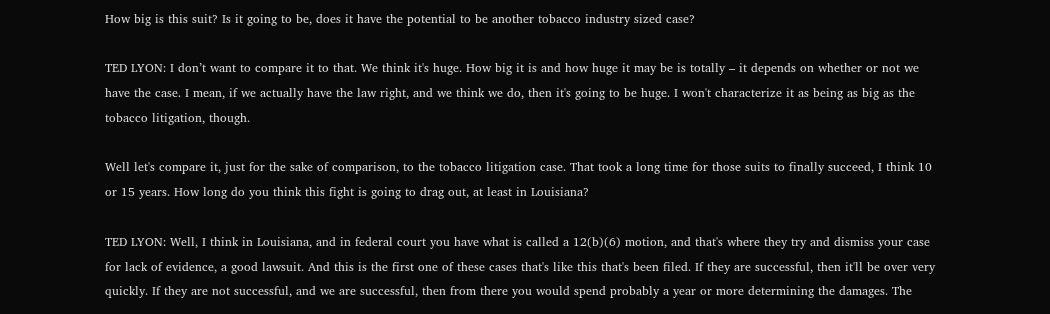How big is this suit? Is it going to be, does it have the potential to be another tobacco industry sized case?

TED LYON: I don’t want to compare it to that. We think it's huge. How big it is and how huge it may be is totally – it depends on whether or not we have the case. I mean, if we actually have the law right, and we think we do, then it's going to be huge. I won't characterize it as being as big as the tobacco litigation, though.

Well let's compare it, just for the sake of comparison, to the tobacco litigation case. That took a long time for those suits to finally succeed, I think 10 or 15 years. How long do you think this fight is going to drag out, at least in Louisiana?

TED LYON: Well, I think in Louisiana, and in federal court you have what is called a 12(b)(6) motion, and that's where they try and dismiss your case for lack of evidence, a good lawsuit. And this is the first one of these cases that's like this that's been filed. If they are successful, then it'll be over very quickly. If they are not successful, and we are successful, then from there you would spend probably a year or more determining the damages. The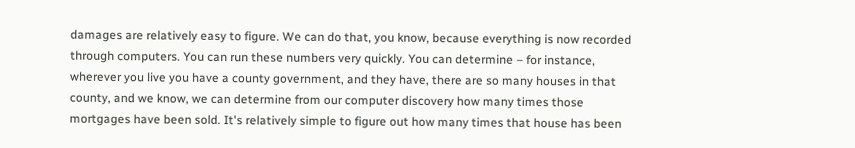damages are relatively easy to figure. We can do that, you know, because everything is now recorded through computers. You can run these numbers very quickly. You can determine – for instance, wherever you live you have a county government, and they have, there are so many houses in that county, and we know, we can determine from our computer discovery how many times those mortgages have been sold. It's relatively simple to figure out how many times that house has been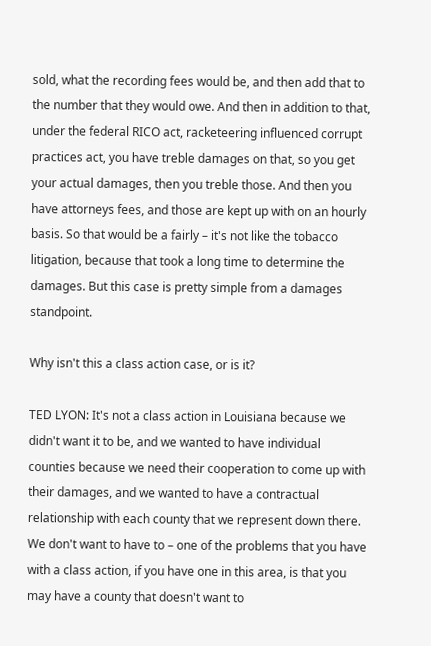sold, what the recording fees would be, and then add that to the number that they would owe. And then in addition to that, under the federal RICO act, racketeering influenced corrupt practices act, you have treble damages on that, so you get your actual damages, then you treble those. And then you have attorneys fees, and those are kept up with on an hourly basis. So that would be a fairly – it's not like the tobacco litigation, because that took a long time to determine the damages. But this case is pretty simple from a damages standpoint.

Why isn't this a class action case, or is it?

TED LYON: It's not a class action in Louisiana because we didn't want it to be, and we wanted to have individual counties because we need their cooperation to come up with their damages, and we wanted to have a contractual relationship with each county that we represent down there. We don't want to have to – one of the problems that you have with a class action, if you have one in this area, is that you may have a county that doesn't want to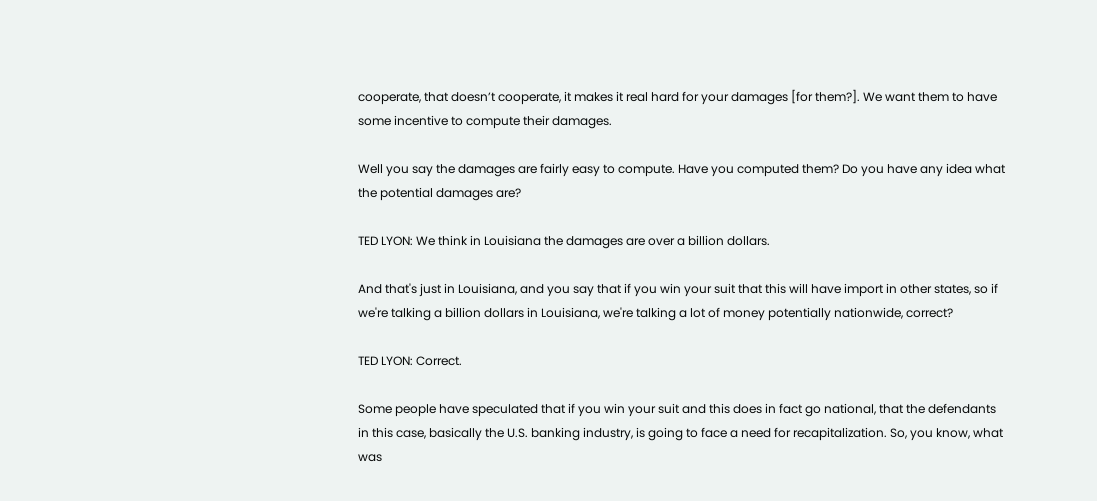cooperate, that doesn’t cooperate, it makes it real hard for your damages [for them?]. We want them to have some incentive to compute their damages.

Well you say the damages are fairly easy to compute. Have you computed them? Do you have any idea what the potential damages are?

TED LYON: We think in Louisiana the damages are over a billion dollars.

And that's just in Louisiana, and you say that if you win your suit that this will have import in other states, so if we're talking a billion dollars in Louisiana, we're talking a lot of money potentially nationwide, correct?

TED LYON: Correct.

Some people have speculated that if you win your suit and this does in fact go national, that the defendants in this case, basically the U.S. banking industry, is going to face a need for recapitalization. So, you know, what was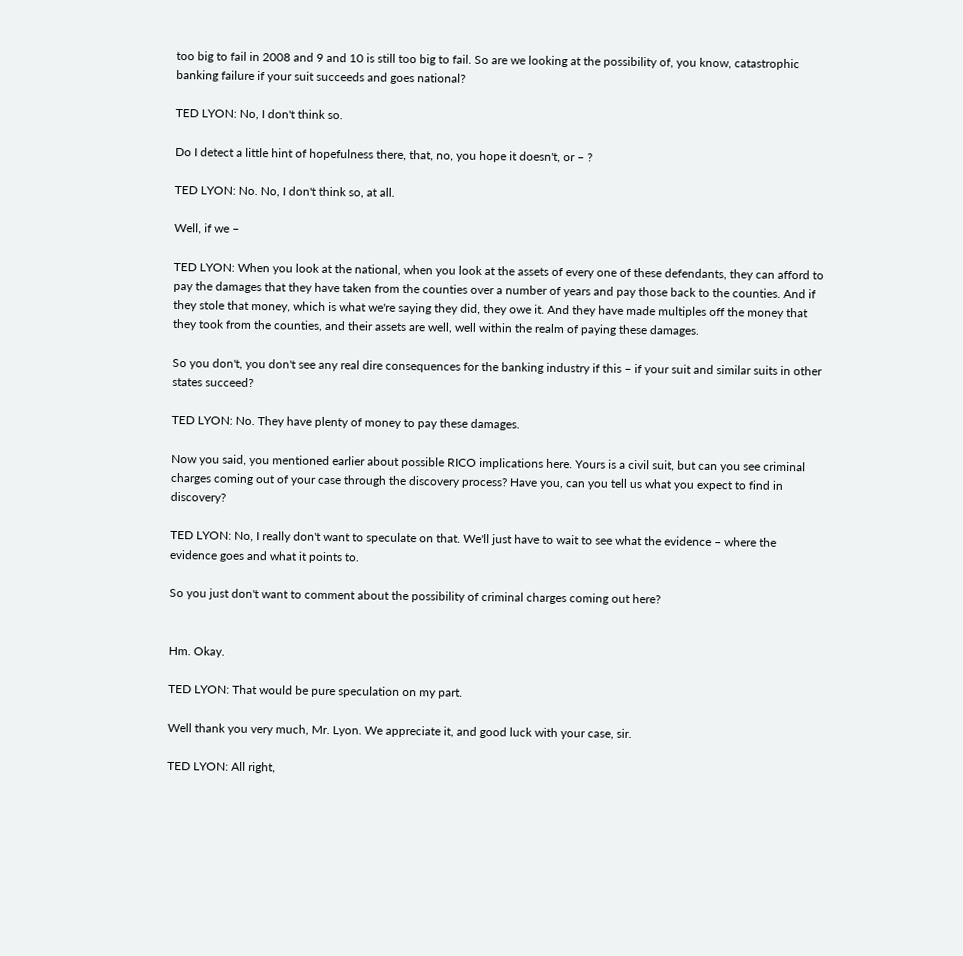too big to fail in 2008 and 9 and 10 is still too big to fail. So are we looking at the possibility of, you know, catastrophic banking failure if your suit succeeds and goes national?

TED LYON: No, I don't think so.

Do I detect a little hint of hopefulness there, that, no, you hope it doesn't, or – ?

TED LYON: No. No, I don't think so, at all.

Well, if we –

TED LYON: When you look at the national, when you look at the assets of every one of these defendants, they can afford to pay the damages that they have taken from the counties over a number of years and pay those back to the counties. And if they stole that money, which is what we're saying they did, they owe it. And they have made multiples off the money that they took from the counties, and their assets are well, well within the realm of paying these damages.

So you don't, you don't see any real dire consequences for the banking industry if this – if your suit and similar suits in other states succeed?

TED LYON: No. They have plenty of money to pay these damages.

Now you said, you mentioned earlier about possible RICO implications here. Yours is a civil suit, but can you see criminal charges coming out of your case through the discovery process? Have you, can you tell us what you expect to find in discovery?

TED LYON: No, I really don't want to speculate on that. We'll just have to wait to see what the evidence – where the evidence goes and what it points to.

So you just don't want to comment about the possibility of criminal charges coming out here?


Hm. Okay.

TED LYON: That would be pure speculation on my part.

Well thank you very much, Mr. Lyon. We appreciate it, and good luck with your case, sir.

TED LYON: All right,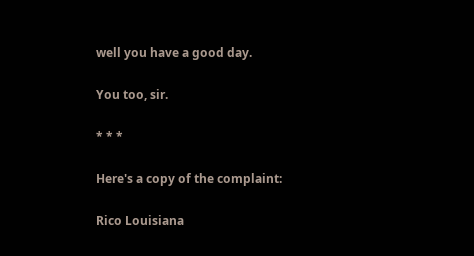well you have a good day.

You too, sir.

* * *

Here's a copy of the complaint:

Rico Louisiana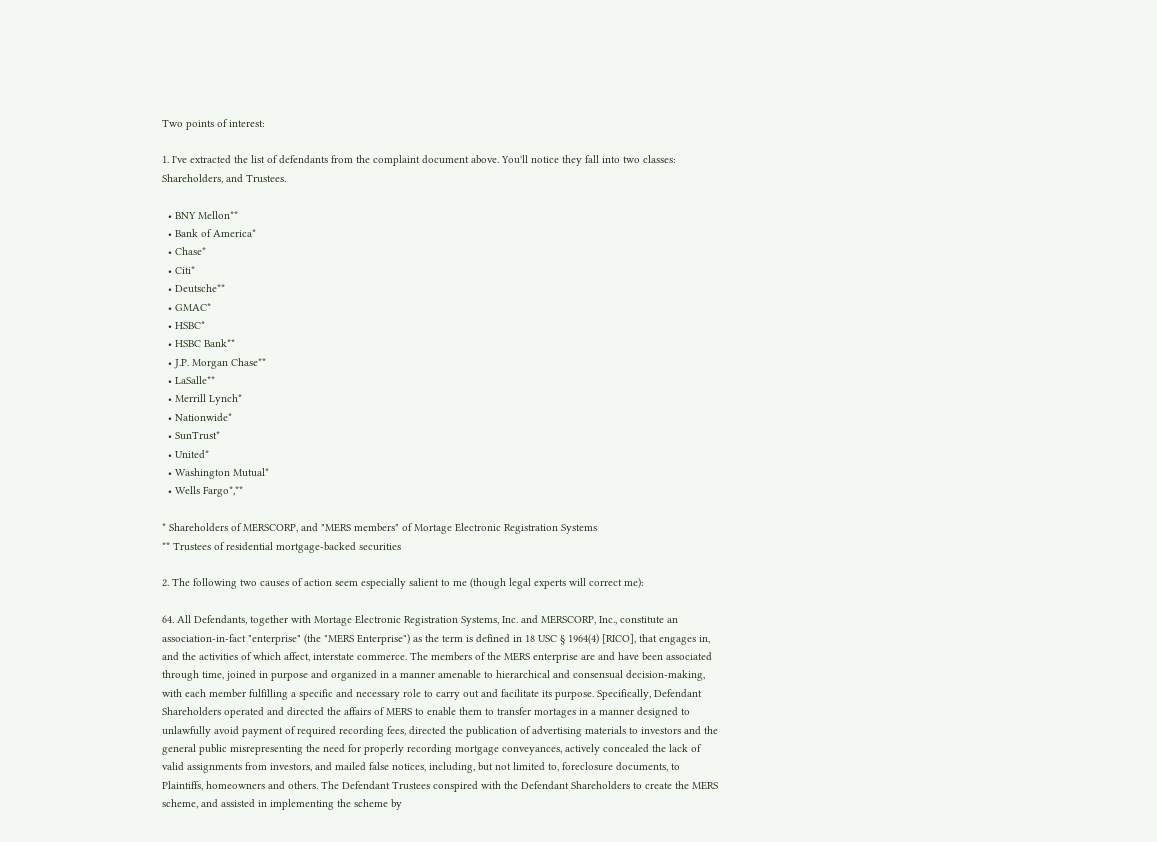Two points of interest:

1. I've extracted the list of defendants from the complaint document above. You'll notice they fall into two classes: Shareholders, and Trustees.

  • BNY Mellon**
  • Bank of America*
  • Chase*
  • Citi*
  • Deutsche**
  • GMAC*
  • HSBC*
  • HSBC Bank**
  • J.P. Morgan Chase**
  • LaSalle**
  • Merrill Lynch*
  • Nationwide*
  • SunTrust*
  • United*
  • Washington Mutual*
  • Wells Fargo*,**

* Shareholders of MERSCORP, and "MERS members" of Mortage Electronic Registration Systems
** Trustees of residential mortgage-backed securities

2. The following two causes of action seem especially salient to me (though legal experts will correct me):

64. All Defendants, together with Mortage Electronic Registration Systems, Inc. and MERSCORP, Inc., constitute an association-in-fact "enterprise" (the "MERS Enterprise") as the term is defined in 18 USC § 1964(4) [RICO], that engages in, and the activities of which affect, interstate commerce. The members of the MERS enterprise are and have been associated through time, joined in purpose and organized in a manner amenable to hierarchical and consensual decision-making, with each member fulfilling a specific and necessary role to carry out and facilitate its purpose. Specifically, Defendant Shareholders operated and directed the affairs of MERS to enable them to transfer mortages in a manner designed to unlawfully avoid payment of required recording fees, directed the publication of advertising materials to investors and the general public misrepresenting the need for properly recording mortgage conveyances, actively concealed the lack of valid assignments from investors, and mailed false notices, including, but not limited to, foreclosure documents, to Plaintiffs, homeowners and others. The Defendant Trustees conspired with the Defendant Shareholders to create the MERS scheme, and assisted in implementing the scheme by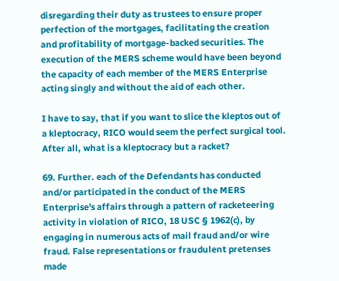disregarding their duty as trustees to ensure proper perfection of the mortgages, facilitating the creation and profitability of mortgage-backed securities. The execution of the MERS scheme would have been beyond the capacity of each member of the MERS Enterprise acting singly and without the aid of each other.

I have to say, that if you want to slice the kleptos out of a kleptocracy, RICO would seem the perfect surgical tool. After all, what is a kleptocracy but a racket?

69. Further. each of the Defendants has conducted and/or participated in the conduct of the MERS Enterprise's affairs through a pattern of racketeering activity in violation of RICO, 18 USC § 1962(c), by engaging in numerous acts of mail fraud and/or wire fraud. False representations or fraudulent pretenses made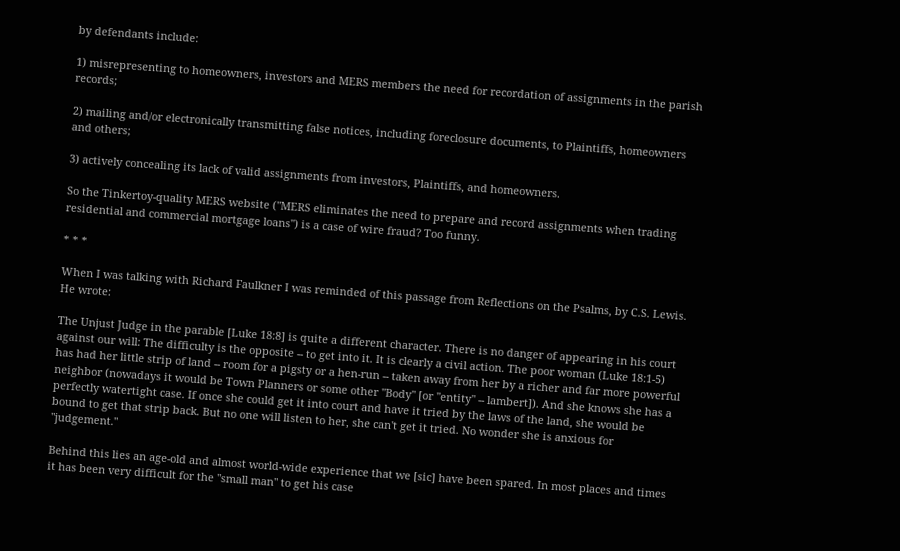by defendants include:

1) misrepresenting to homeowners, investors and MERS members the need for recordation of assignments in the parish records;

2) mailing and/or electronically transmitting false notices, including foreclosure documents, to Plaintiffs, homeowners and others;

3) actively concealing its lack of valid assignments from investors, Plaintiffs, and homeowners.

So the Tinkertoy-quality MERS website ("MERS eliminates the need to prepare and record assignments when trading residential and commercial mortgage loans") is a case of wire fraud? Too funny.

* * *

When I was talking with Richard Faulkner I was reminded of this passage from Reflections on the Psalms, by C.S. Lewis. He wrote:

The Unjust Judge in the parable [Luke 18:8] is quite a different character. There is no danger of appearing in his court against our will: The difficulty is the opposite -- to get into it. It is clearly a civil action. The poor woman (Luke 18:1-5) has had her little strip of land -- room for a pigsty or a hen-run -- taken away from her by a richer and far more powerful neighbor (nowadays it would be Town Planners or some other "Body" [or "entity" -- lambert]). And she knows she has a perfectly watertight case. If once she could get it into court and have it tried by the laws of the land, she would be bound to get that strip back. But no one will listen to her, she can't get it tried. No wonder she is anxious for "judgement."

Behind this lies an age-old and almost world-wide experience that we [sic] have been spared. In most places and times it has been very difficult for the "small man" to get his case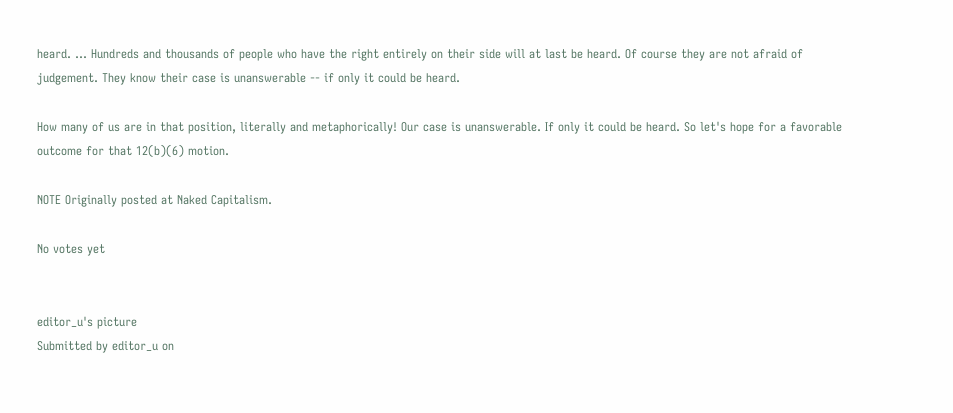heard. ... Hundreds and thousands of people who have the right entirely on their side will at last be heard. Of course they are not afraid of judgement. They know their case is unanswerable -- if only it could be heard.

How many of us are in that position, literally and metaphorically! Our case is unanswerable. If only it could be heard. So let's hope for a favorable outcome for that 12(b)(6) motion.

NOTE Originally posted at Naked Capitalism.

No votes yet


editor_u's picture
Submitted by editor_u on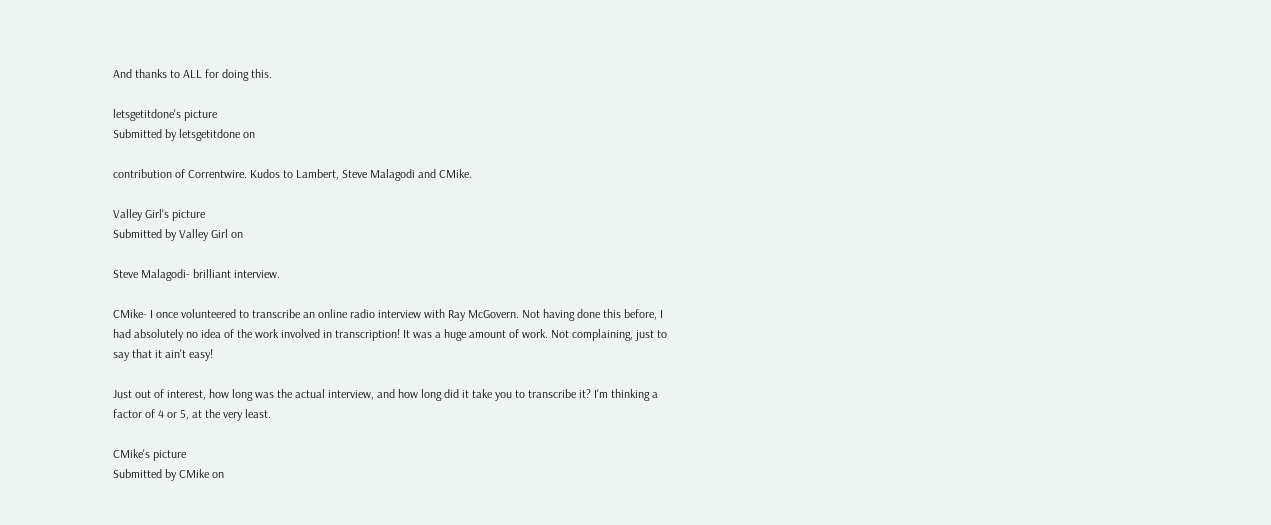And thanks to ALL for doing this.

letsgetitdone's picture
Submitted by letsgetitdone on

contribution of Correntwire. Kudos to Lambert, Steve Malagodi and CMike.

Valley Girl's picture
Submitted by Valley Girl on

Steve Malagodi- brilliant interview.

CMike- I once volunteered to transcribe an online radio interview with Ray McGovern. Not having done this before, I had absolutely no idea of the work involved in transcription! It was a huge amount of work. Not complaining, just to say that it ain't easy!

Just out of interest, how long was the actual interview, and how long did it take you to transcribe it? I'm thinking a factor of 4 or 5, at the very least.

CMike's picture
Submitted by CMike on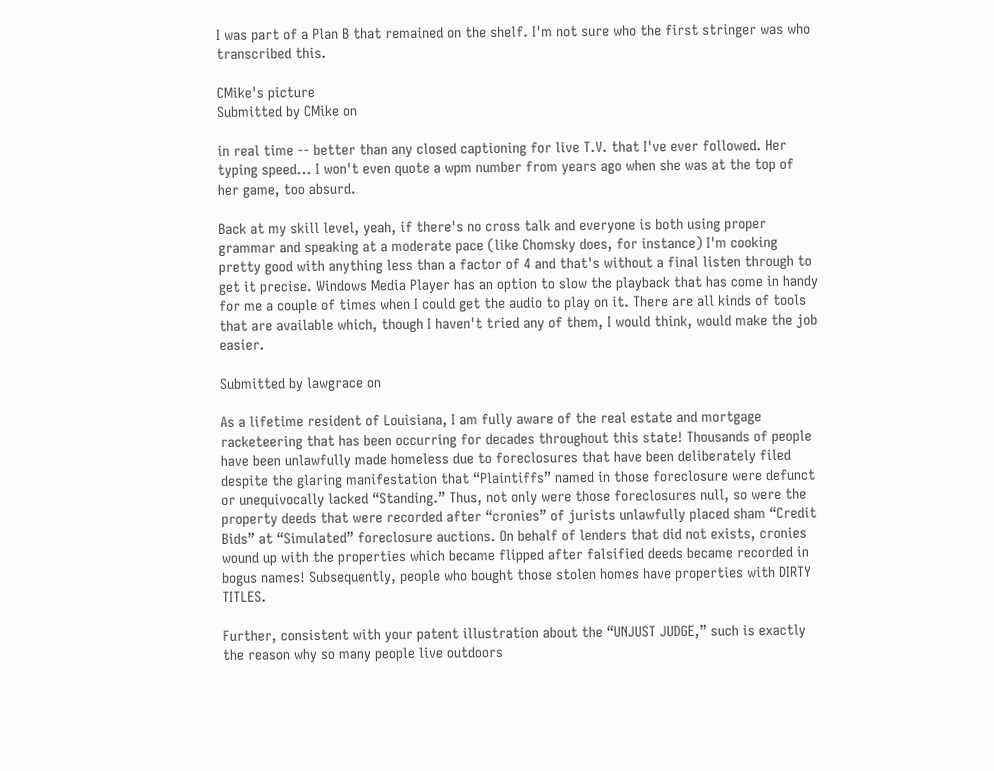I was part of a Plan B that remained on the shelf. I'm not sure who the first stringer was who transcribed this.

CMike's picture
Submitted by CMike on

in real time -- better than any closed captioning for live T.V. that I've ever followed. Her typing speed... I won't even quote a wpm number from years ago when she was at the top of her game, too absurd.

Back at my skill level, yeah, if there's no cross talk and everyone is both using proper grammar and speaking at a moderate pace (like Chomsky does, for instance) I'm cooking pretty good with anything less than a factor of 4 and that's without a final listen through to get it precise. Windows Media Player has an option to slow the playback that has come in handy for me a couple of times when I could get the audio to play on it. There are all kinds of tools that are available which, though I haven't tried any of them, I would think, would make the job easier.

Submitted by lawgrace on

As a lifetime resident of Louisiana, I am fully aware of the real estate and mortgage racketeering that has been occurring for decades throughout this state! Thousands of people have been unlawfully made homeless due to foreclosures that have been deliberately filed despite the glaring manifestation that “Plaintiffs” named in those foreclosure were defunct or unequivocally lacked “Standing.” Thus, not only were those foreclosures null, so were the property deeds that were recorded after “cronies” of jurists unlawfully placed sham “Credit Bids” at “Simulated” foreclosure auctions. On behalf of lenders that did not exists, cronies wound up with the properties which became flipped after falsified deeds became recorded in bogus names! Subsequently, people who bought those stolen homes have properties with DIRTY TITLES.

Further, consistent with your patent illustration about the “UNJUST JUDGE,” such is exactly the reason why so many people live outdoors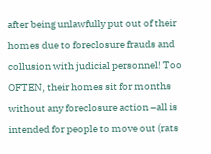after being unlawfully put out of their homes due to foreclosure frauds and collusion with judicial personnel! Too OFTEN, their homes sit for months without any foreclosure action –all is intended for people to move out (rats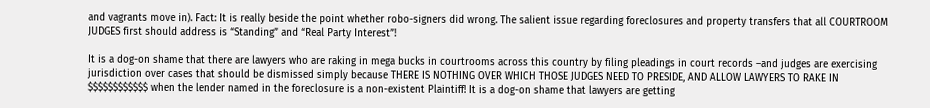and vagrants move in). Fact: It is really beside the point whether robo-signers did wrong. The salient issue regarding foreclosures and property transfers that all COURTROOM JUDGES first should address is “Standing” and “Real Party Interest”!

It is a dog-on shame that there are lawyers who are raking in mega bucks in courtrooms across this country by filing pleadings in court records –and judges are exercising jurisdiction over cases that should be dismissed simply because THERE IS NOTHING OVER WHICH THOSE JUDGES NEED TO PRESIDE, AND ALLOW LAWYERS TO RAKE IN $$$$$$$$$$$$ when the lender named in the foreclosure is a non-existent Plaintiff! It is a dog-on shame that lawyers are getting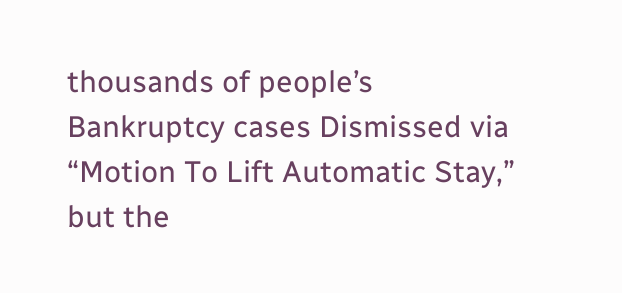thousands of people’s Bankruptcy cases Dismissed via “Motion To Lift Automatic Stay,” but the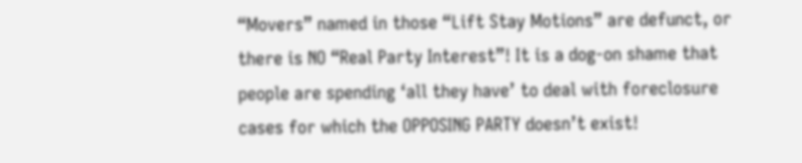“Movers” named in those “Lift Stay Motions” are defunct, or there is NO “Real Party Interest”! It is a dog-on shame that people are spending ‘all they have’ to deal with foreclosure cases for which the OPPOSING PARTY doesn’t exist!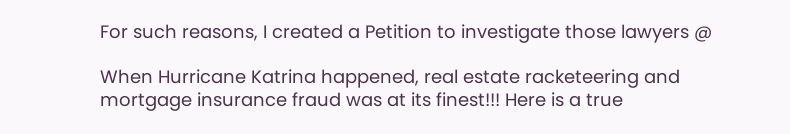For such reasons, I created a Petition to investigate those lawyers @

When Hurricane Katrina happened, real estate racketeering and mortgage insurance fraud was at its finest!!! Here is a true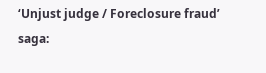‘Unjust judge / Foreclosure fraud’ saga: